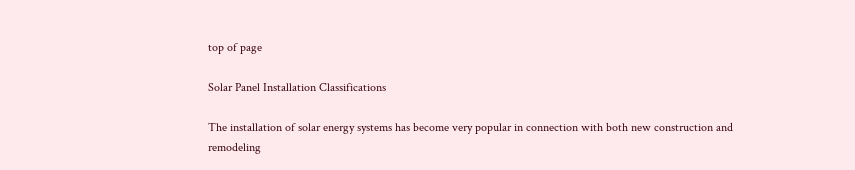top of page

Solar Panel Installation Classifications

The installation of solar energy systems has become very popular in connection with both new construction and remodeling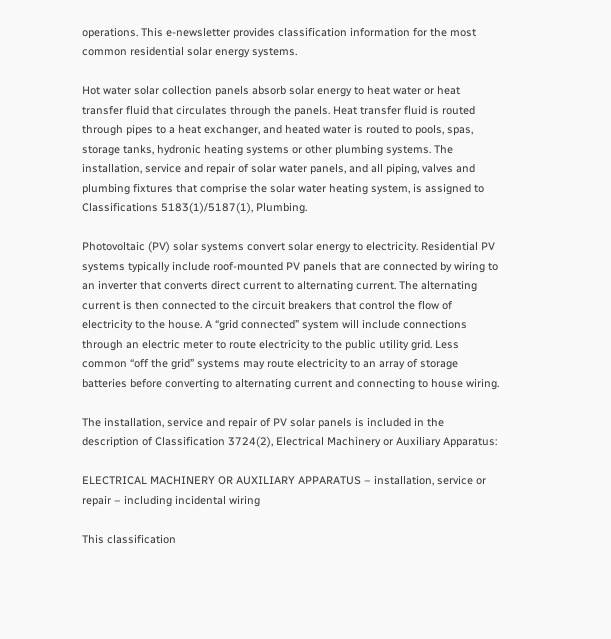operations. This e-newsletter provides classification information for the most common residential solar energy systems.

Hot water solar collection panels absorb solar energy to heat water or heat transfer fluid that circulates through the panels. Heat transfer fluid is routed through pipes to a heat exchanger, and heated water is routed to pools, spas, storage tanks, hydronic heating systems or other plumbing systems. The installation, service and repair of solar water panels, and all piping, valves and plumbing fixtures that comprise the solar water heating system, is assigned to Classifications 5183(1)/5187(1), Plumbing.

Photovoltaic (PV) solar systems convert solar energy to electricity. Residential PV systems typically include roof-mounted PV panels that are connected by wiring to an inverter that converts direct current to alternating current. The alternating current is then connected to the circuit breakers that control the flow of electricity to the house. A “grid connected” system will include connections through an electric meter to route electricity to the public utility grid. Less common “off the grid” systems may route electricity to an array of storage batteries before converting to alternating current and connecting to house wiring.

The installation, service and repair of PV solar panels is included in the description of Classification 3724(2), Electrical Machinery or Auxiliary Apparatus:

ELECTRICAL MACHINERY OR AUXILIARY APPARATUS – installation, service or repair – including incidental wiring

This classification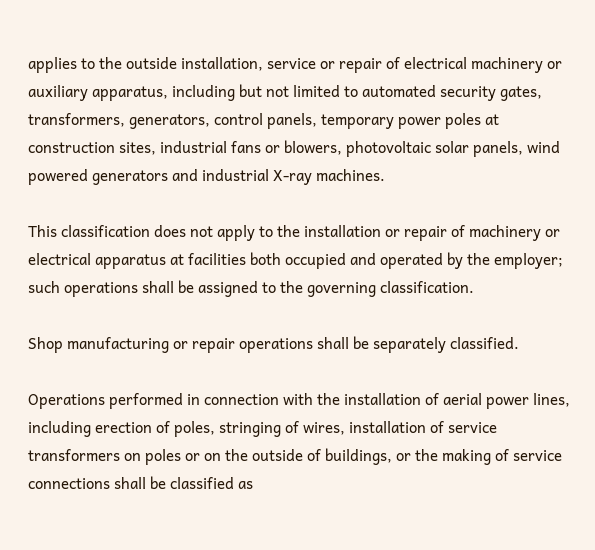applies to the outside installation, service or repair of electrical machinery or auxiliary apparatus, including but not limited to automated security gates, transformers, generators, control panels, temporary power poles at construction sites, industrial fans or blowers, photovoltaic solar panels, wind powered generators and industrial X-ray machines.

This classification does not apply to the installation or repair of machinery or electrical apparatus at facilities both occupied and operated by the employer; such operations shall be assigned to the governing classification.

Shop manufacturing or repair operations shall be separately classified.

Operations performed in connection with the installation of aerial power lines, including erection of poles, stringing of wires, installation of service transformers on poles or on the outside of buildings, or the making of service connections shall be classified as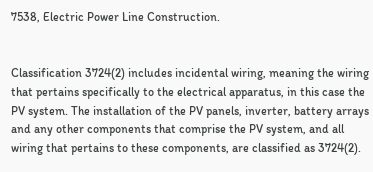7538, Electric Power Line Construction.


Classification 3724(2) includes incidental wiring, meaning the wiring that pertains specifically to the electrical apparatus, in this case the PV system. The installation of the PV panels, inverter, battery arrays and any other components that comprise the PV system, and all wiring that pertains to these components, are classified as 3724(2).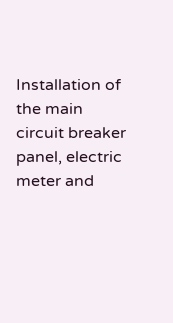Installation of the main circuit breaker panel, electric meter and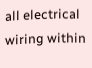all electrical wiring within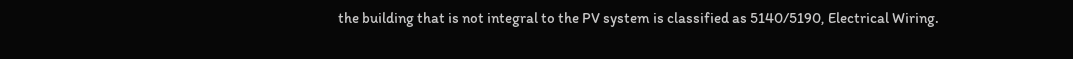the building that is not integral to the PV system is classified as 5140/5190, Electrical Wiring.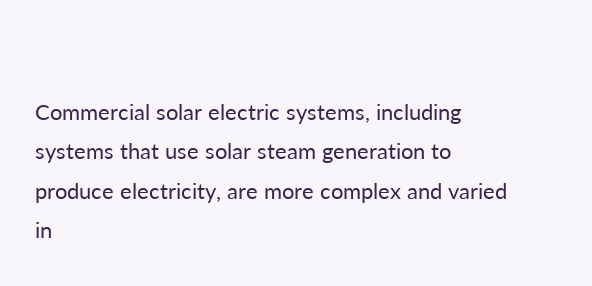Commercial solar electric systems, including systems that use solar steam generation to produce electricity, are more complex and varied in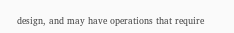design, and may have operations that require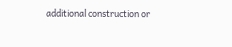additional construction or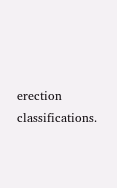erection classifications.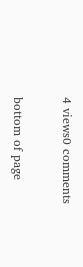4 views0 comments


bottom of page